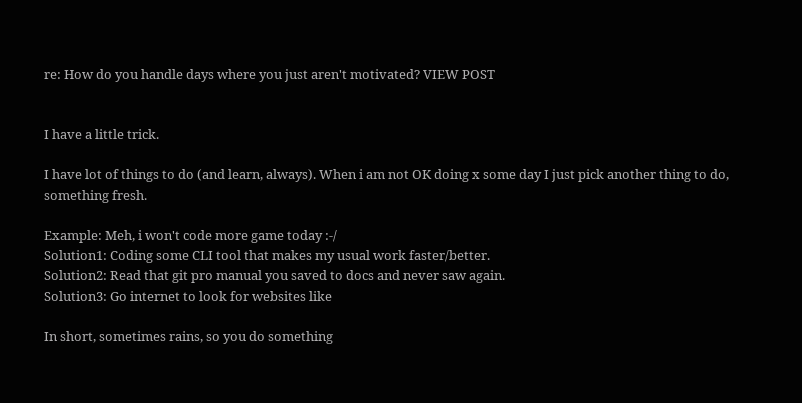re: How do you handle days where you just aren't motivated? VIEW POST


I have a little trick.

I have lot of things to do (and learn, always). When i am not OK doing x some day I just pick another thing to do, something fresh.

Example: Meh, i won't code more game today :-/
Solution1: Coding some CLI tool that makes my usual work faster/better.
Solution2: Read that git pro manual you saved to docs and never saw again.
Solution3: Go internet to look for websites like

In short, sometimes rains, so you do something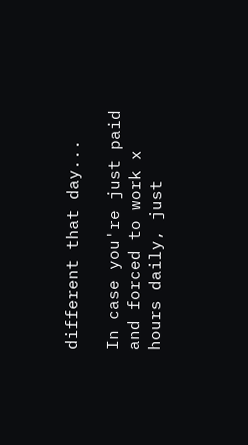different that day...

In case you're just paid and forced to work x hours daily, just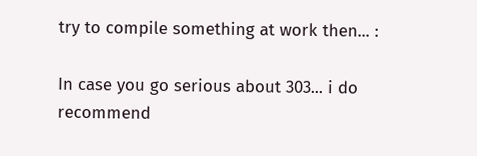try to compile something at work then... :

In case you go serious about 303... i do recommend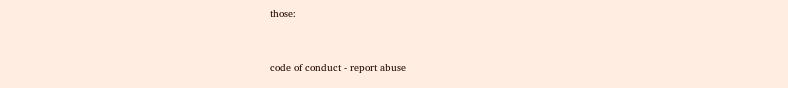those:


code of conduct - report abuse